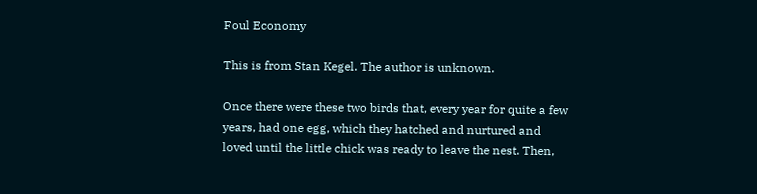Foul Economy

This is from Stan Kegel. The author is unknown.

Once there were these two birds that, every year for quite a few years, had one egg, which they hatched and nurtured and loved until the little chick was ready to leave the nest. Then,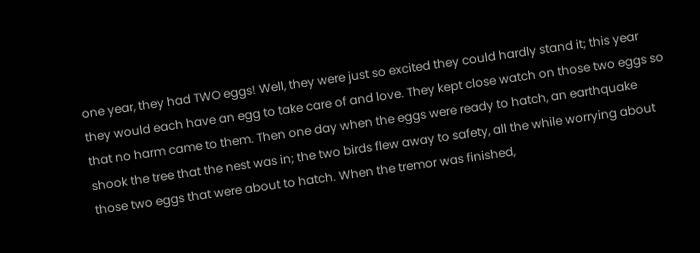one year, they had TWO eggs! Well, they were just so excited they could hardly stand it; this year they would each have an egg to take care of and love. They kept close watch on those two eggs so that no harm came to them. Then one day when the eggs were ready to hatch, an earthquake shook the tree that the nest was in; the two birds flew away to safety, all the while worrying about those two eggs that were about to hatch. When the tremor was finished,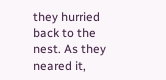they hurried back to the nest. As they neared it,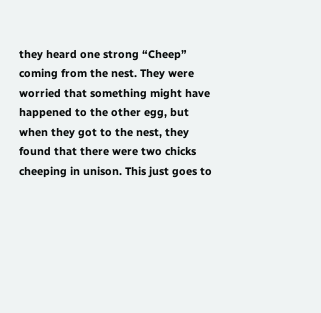they heard one strong “Cheep” coming from the nest. They were worried that something might have happened to the other egg, but when they got to the nest, they found that there were two chicks cheeping in unison. This just goes to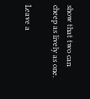show that two can cheep as lively as one.

Leave a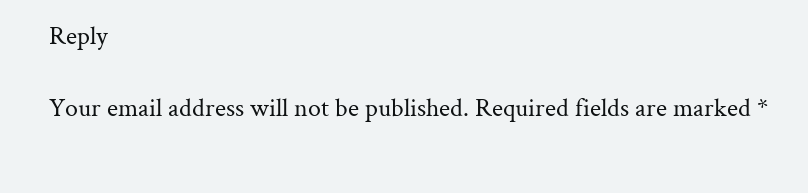Reply

Your email address will not be published. Required fields are marked *